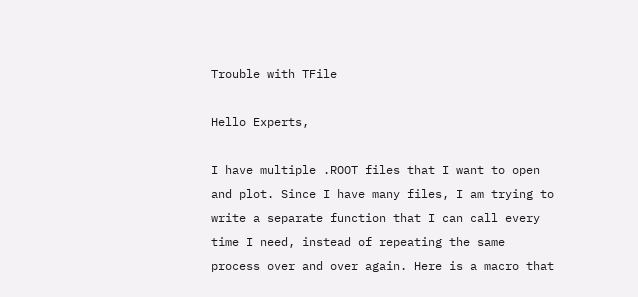Trouble with TFile

Hello Experts,

I have multiple .ROOT files that I want to open and plot. Since I have many files, I am trying to write a separate function that I can call every time I need, instead of repeating the same process over and over again. Here is a macro that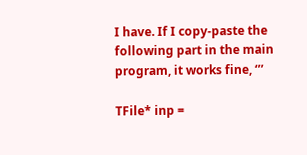I have. If I copy-paste the following part in the main program, it works fine, ‘’’

TFile* inp =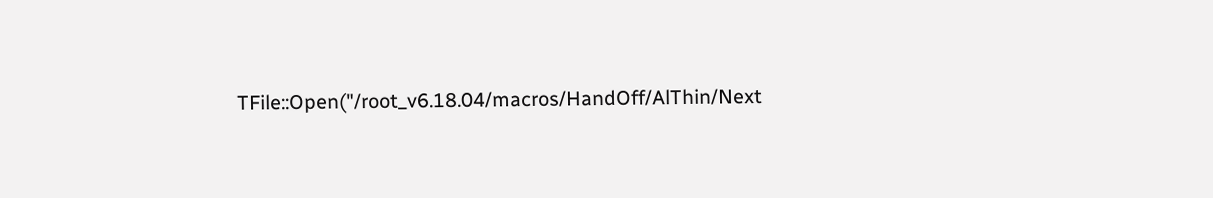TFile::Open("/root_v6.18.04/macros/HandOff/AlThin/Next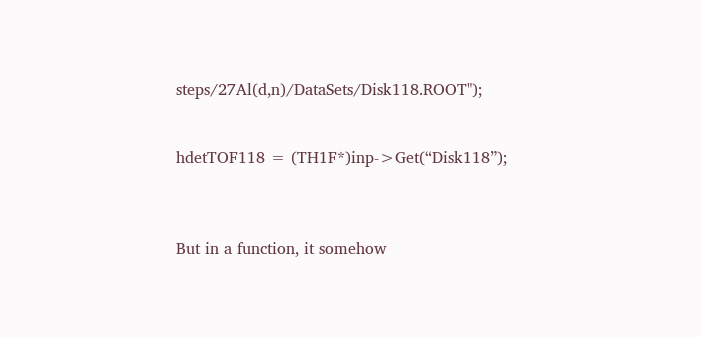steps/27Al(d,n)/DataSets/Disk118.ROOT");


hdetTOF118 = (TH1F*)inp->Get(“Disk118”);



But in a function, it somehow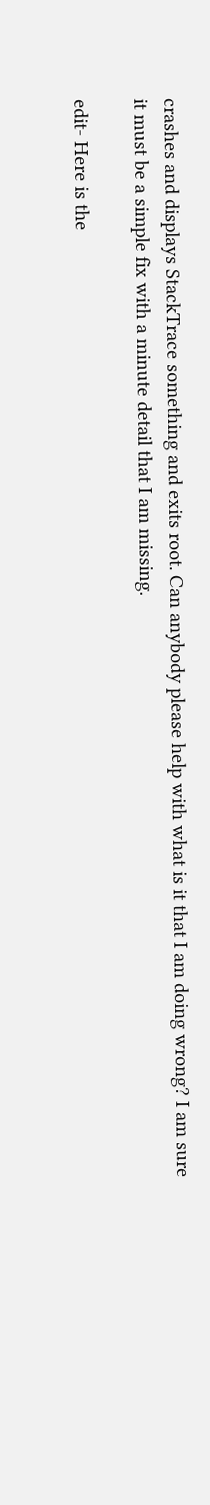crashes and displays StackTrace something and exits root. Can anybody please help with what is it that I am doing wrong? I am sure it must be a simple fix with a minute detail that I am missing.

edit- Here is the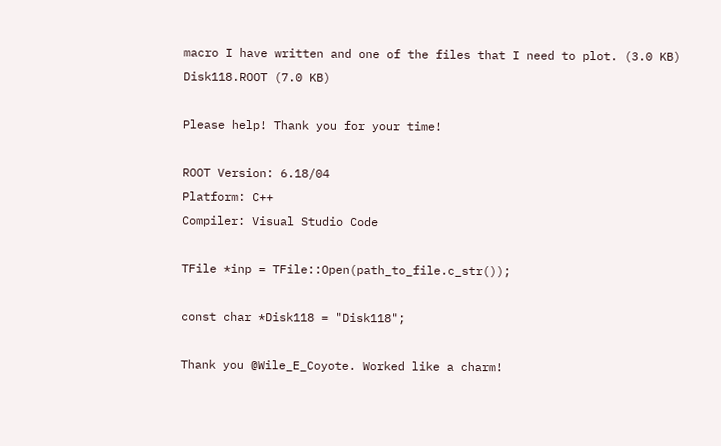macro I have written and one of the files that I need to plot. (3.0 KB)
Disk118.ROOT (7.0 KB)

Please help! Thank you for your time!

ROOT Version: 6.18/04
Platform: C++
Compiler: Visual Studio Code

TFile *inp = TFile::Open(path_to_file.c_str());

const char *Disk118 = "Disk118";

Thank you @Wile_E_Coyote. Worked like a charm!